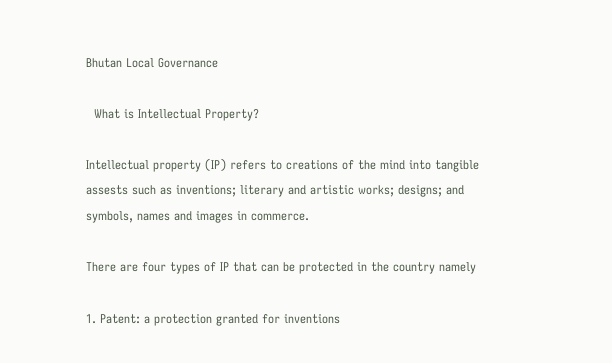Bhutan Local Governance

  What is Intellectual Property?

Intellectual property (IP) refers to creations of the mind into tangible assests such as inventions; literary and artistic works; designs; and symbols, names and images in commerce.

There are four types of IP that can be protected in the country namely

1. Patent: a protection granted for inventions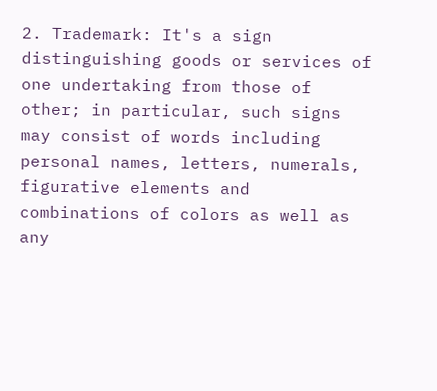2. Trademark: It's a sign distinguishing goods or services of one undertaking from those of other; in particular, such signs may consist of words including personal names, letters, numerals, figurative elements and combinations of colors as well as any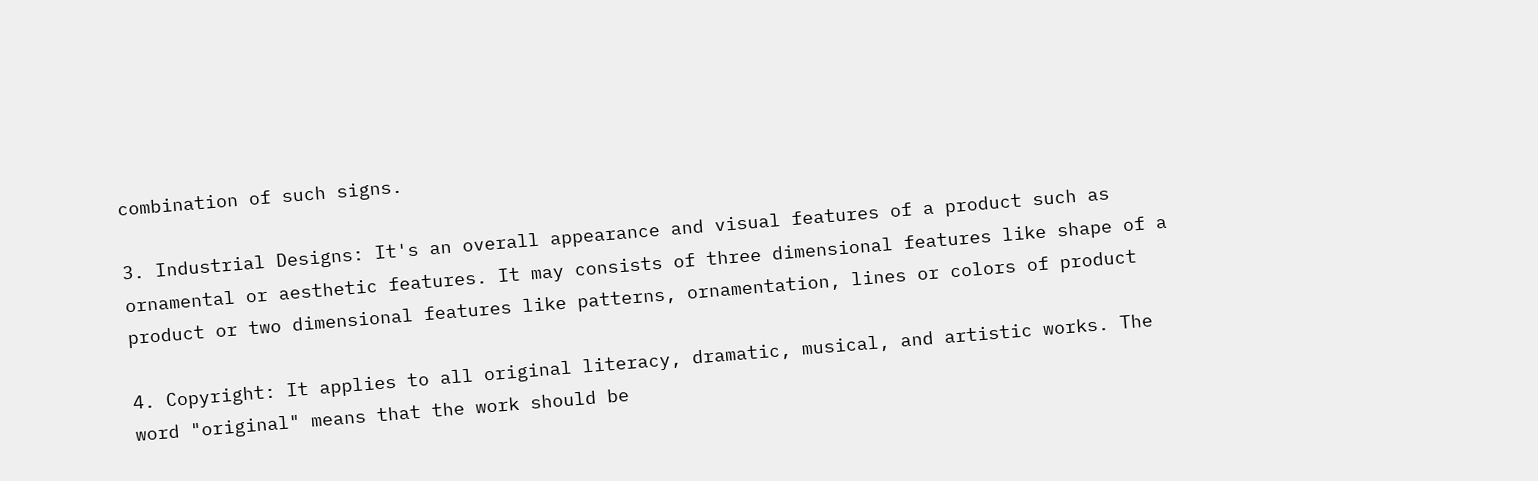combination of such signs.

3. Industrial Designs: It's an overall appearance and visual features of a product such as ornamental or aesthetic features. It may consists of three dimensional features like shape of a product or two dimensional features like patterns, ornamentation, lines or colors of product

4. Copyright: It applies to all original literacy, dramatic, musical, and artistic works. The word "original" means that the work should be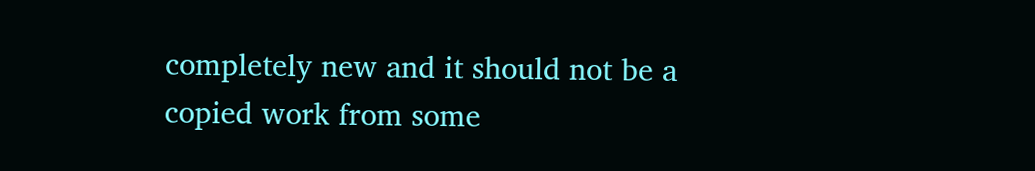completely new and it should not be a copied work from some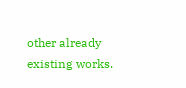other already existing works.